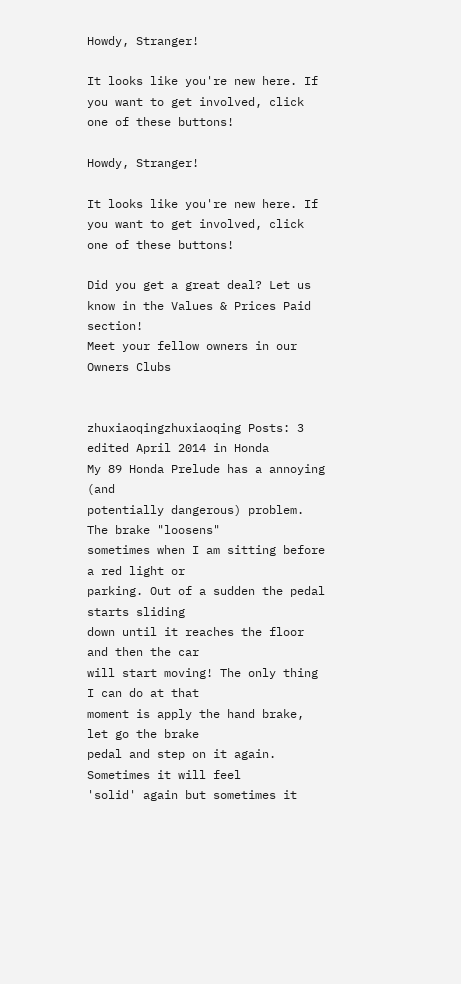Howdy, Stranger!

It looks like you're new here. If you want to get involved, click one of these buttons!

Howdy, Stranger!

It looks like you're new here. If you want to get involved, click one of these buttons!

Did you get a great deal? Let us know in the Values & Prices Paid section!
Meet your fellow owners in our Owners Clubs


zhuxiaoqingzhuxiaoqing Posts: 3
edited April 2014 in Honda
My 89 Honda Prelude has a annoying (and
potentially dangerous) problem. The brake "loosens"
sometimes when I am sitting before a red light or
parking. Out of a sudden the pedal starts sliding
down until it reaches the floor and then the car
will start moving! The only thing I can do at that
moment is apply the hand brake, let go the brake
pedal and step on it again. Sometimes it will feel
'solid' again but sometimes it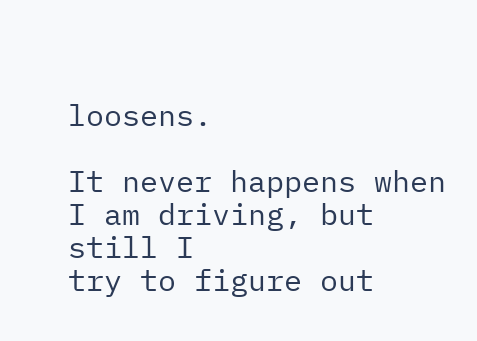loosens.

It never happens when I am driving, but still I
try to figure out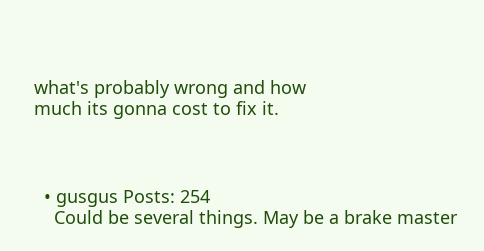what's probably wrong and how
much its gonna cost to fix it.



  • gusgus Posts: 254
    Could be several things. May be a brake master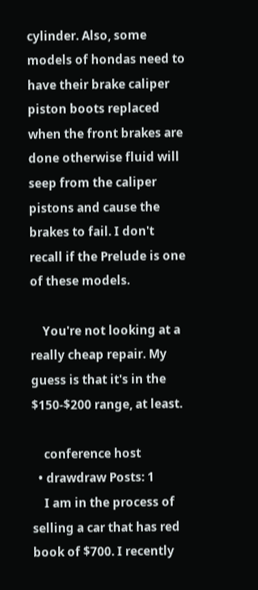cylinder. Also, some models of hondas need to have their brake caliper piston boots replaced when the front brakes are done otherwise fluid will seep from the caliper pistons and cause the brakes to fail. I don't recall if the Prelude is one of these models.

    You're not looking at a really cheap repair. My guess is that it's in the $150-$200 range, at least.

    conference host
  • drawdraw Posts: 1
    I am in the process of selling a car that has red book of $700. I recently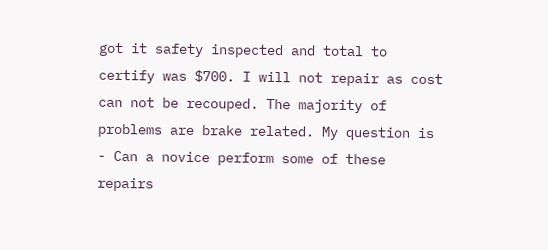got it safety inspected and total to certify was $700. I will not repair as cost can not be recouped. The majority of problems are brake related. My question is - Can a novice perform some of these repairs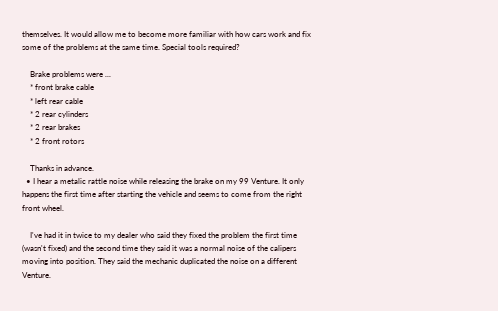themselves. It would allow me to become more familiar with how cars work and fix some of the problems at the same time. Special tools required?

    Brake problems were ...
    * front brake cable
    * left rear cable
    * 2 rear cylinders
    * 2 rear brakes
    * 2 front rotors

    Thanks in advance.
  • I hear a metalic rattle noise while releasing the brake on my 99 Venture. It only happens the first time after starting the vehicle and seems to come from the right front wheel.

    I've had it in twice to my dealer who said they fixed the problem the first time (wasn't fixed) and the second time they said it was a normal noise of the calipers moving into position. They said the mechanic duplicated the noise on a different Venture.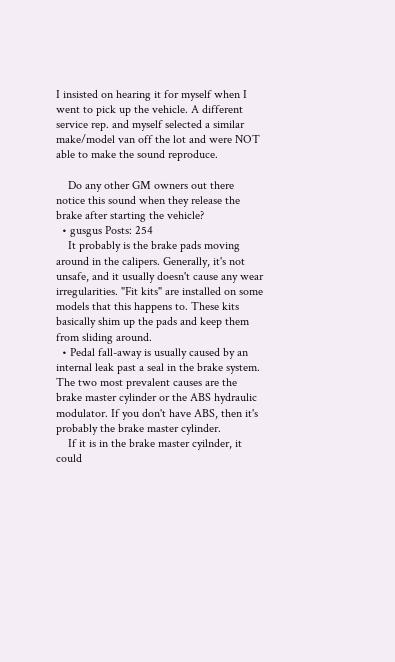I insisted on hearing it for myself when I went to pick up the vehicle. A different service rep. and myself selected a similar make/model van off the lot and were NOT able to make the sound reproduce.

    Do any other GM owners out there notice this sound when they release the brake after starting the vehicle?
  • gusgus Posts: 254
    It probably is the brake pads moving around in the calipers. Generally, it's not unsafe, and it usually doesn't cause any wear irregularities. "Fit kits" are installed on some models that this happens to. These kits basically shim up the pads and keep them from sliding around.
  • Pedal fall-away is usually caused by an internal leak past a seal in the brake system. The two most prevalent causes are the brake master cylinder or the ABS hydraulic modulator. If you don't have ABS, then it's probably the brake master cylinder.
    If it is in the brake master cyilnder, it could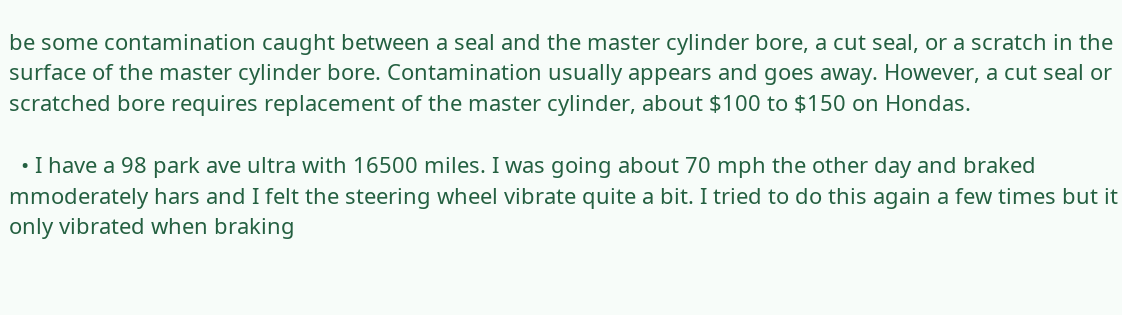be some contamination caught between a seal and the master cylinder bore, a cut seal, or a scratch in the surface of the master cylinder bore. Contamination usually appears and goes away. However, a cut seal or scratched bore requires replacement of the master cylinder, about $100 to $150 on Hondas.

  • I have a 98 park ave ultra with 16500 miles. I was going about 70 mph the other day and braked mmoderately hars and I felt the steering wheel vibrate quite a bit. I tried to do this again a few times but it only vibrated when braking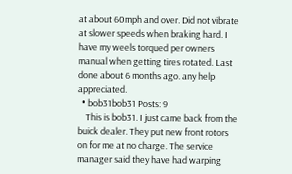at about 60mph and over. Did not vibrate at slower speeds when braking hard. I have my weels torqued per owners manual when getting tires rotated. Last done about 6 months ago. any help appreciated.
  • bob31bob31 Posts: 9
    This is bob31. I just came back from the buick dealer. They put new front rotors on for me at no charge. The service manager said they have had warping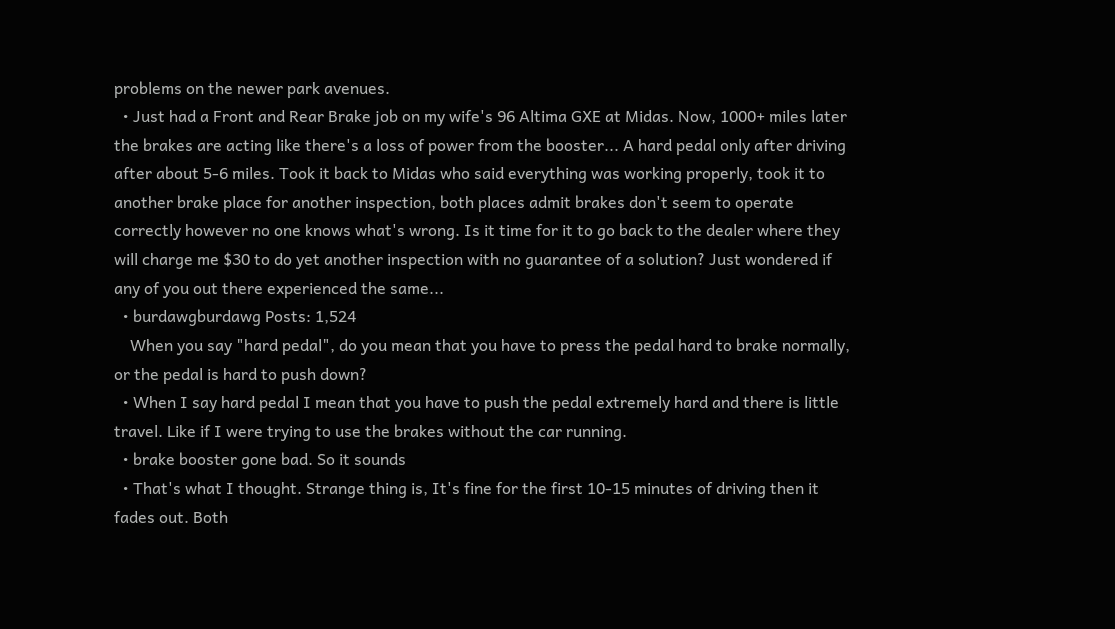problems on the newer park avenues.
  • Just had a Front and Rear Brake job on my wife's 96 Altima GXE at Midas. Now, 1000+ miles later the brakes are acting like there's a loss of power from the booster... A hard pedal only after driving after about 5-6 miles. Took it back to Midas who said everything was working properly, took it to another brake place for another inspection, both places admit brakes don't seem to operate correctly however no one knows what's wrong. Is it time for it to go back to the dealer where they will charge me $30 to do yet another inspection with no guarantee of a solution? Just wondered if any of you out there experienced the same...
  • burdawgburdawg Posts: 1,524
    When you say "hard pedal", do you mean that you have to press the pedal hard to brake normally, or the pedal is hard to push down?
  • When I say hard pedal I mean that you have to push the pedal extremely hard and there is little travel. Like if I were trying to use the brakes without the car running.
  • brake booster gone bad. So it sounds
  • That's what I thought. Strange thing is, It's fine for the first 10-15 minutes of driving then it fades out. Both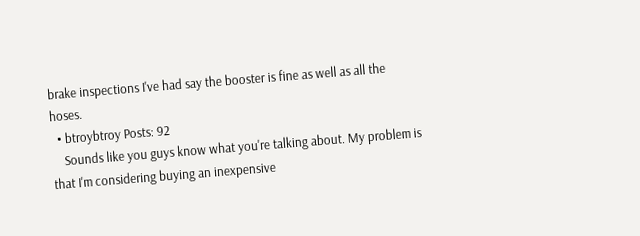brake inspections I've had say the booster is fine as well as all the hoses.
  • btroybtroy Posts: 92
    Sounds like you guys know what you're talking about. My problem is that I'm considering buying an inexpensive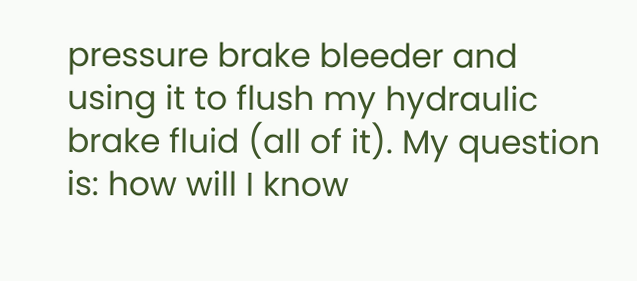pressure brake bleeder and using it to flush my hydraulic brake fluid (all of it). My question is: how will I know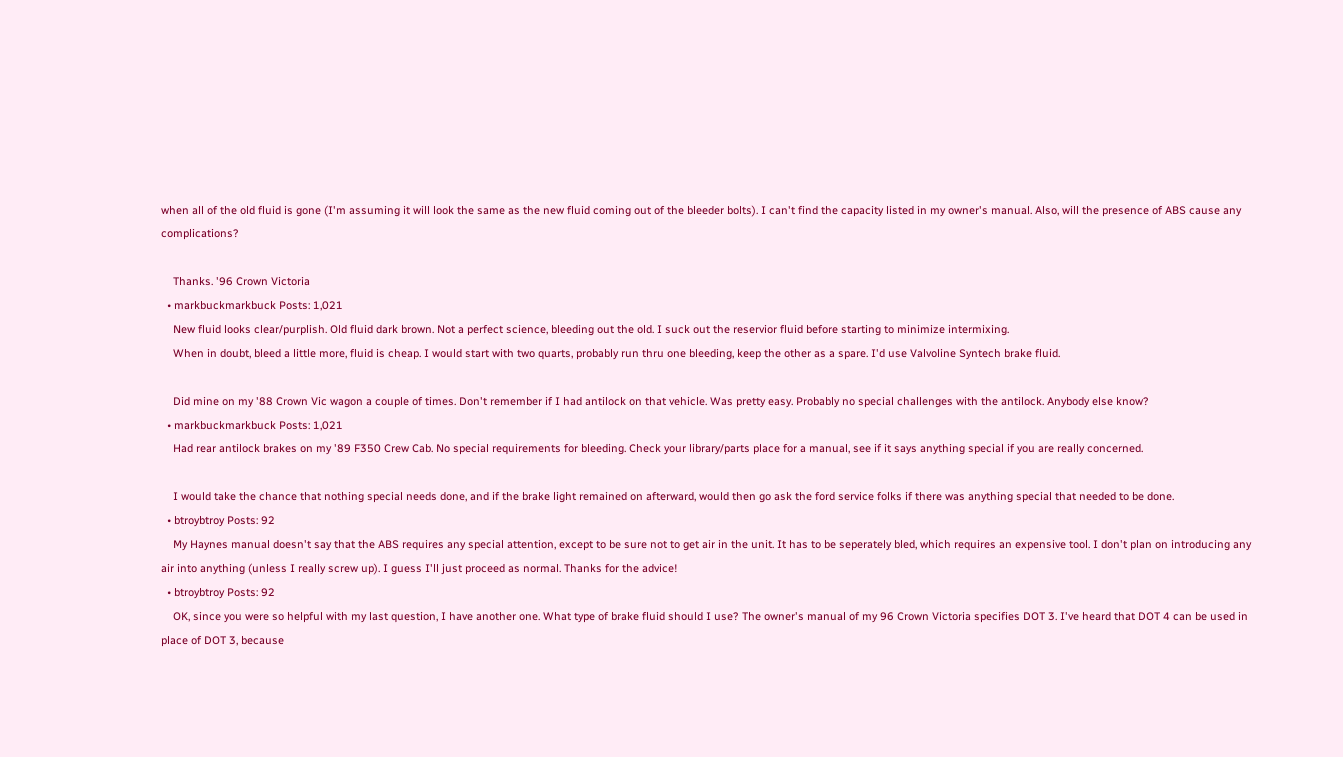when all of the old fluid is gone (I'm assuming it will look the same as the new fluid coming out of the bleeder bolts). I can't find the capacity listed in my owner's manual. Also, will the presence of ABS cause any complications?

    Thanks. '96 Crown Victoria
  • markbuckmarkbuck Posts: 1,021
    New fluid looks clear/purplish. Old fluid dark brown. Not a perfect science, bleeding out the old. I suck out the reservior fluid before starting to minimize intermixing.
    When in doubt, bleed a little more, fluid is cheap. I would start with two quarts, probably run thru one bleeding, keep the other as a spare. I'd use Valvoline Syntech brake fluid.

    Did mine on my '88 Crown Vic wagon a couple of times. Don't remember if I had antilock on that vehicle. Was pretty easy. Probably no special challenges with the antilock. Anybody else know?
  • markbuckmarkbuck Posts: 1,021
    Had rear antilock brakes on my '89 F350 Crew Cab. No special requirements for bleeding. Check your library/parts place for a manual, see if it says anything special if you are really concerned.

    I would take the chance that nothing special needs done, and if the brake light remained on afterward, would then go ask the ford service folks if there was anything special that needed to be done.
  • btroybtroy Posts: 92
    My Haynes manual doesn't say that the ABS requires any special attention, except to be sure not to get air in the unit. It has to be seperately bled, which requires an expensive tool. I don't plan on introducing any air into anything (unless I really screw up). I guess I'll just proceed as normal. Thanks for the advice!
  • btroybtroy Posts: 92
    OK, since you were so helpful with my last question, I have another one. What type of brake fluid should I use? The owner's manual of my 96 Crown Victoria specifies DOT 3. I've heard that DOT 4 can be used in place of DOT 3, because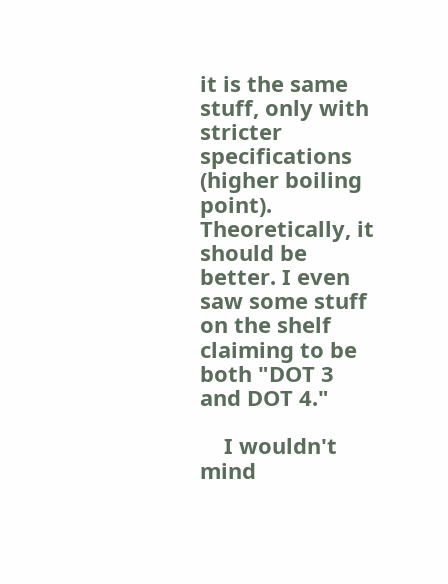it is the same stuff, only with stricter specifications (higher boiling point). Theoretically, it should be better. I even saw some stuff on the shelf claiming to be both "DOT 3 and DOT 4."

    I wouldn't mind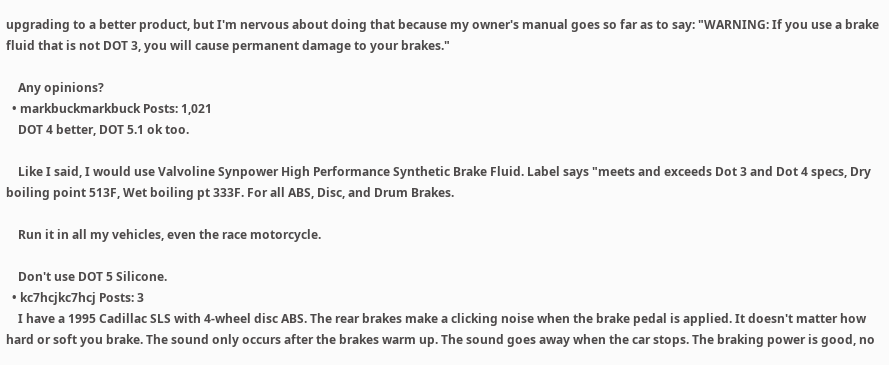upgrading to a better product, but I'm nervous about doing that because my owner's manual goes so far as to say: "WARNING: If you use a brake fluid that is not DOT 3, you will cause permanent damage to your brakes."

    Any opinions?
  • markbuckmarkbuck Posts: 1,021
    DOT 4 better, DOT 5.1 ok too.

    Like I said, I would use Valvoline Synpower High Performance Synthetic Brake Fluid. Label says "meets and exceeds Dot 3 and Dot 4 specs, Dry boiling point 513F, Wet boiling pt 333F. For all ABS, Disc, and Drum Brakes.

    Run it in all my vehicles, even the race motorcycle.

    Don't use DOT 5 Silicone.
  • kc7hcjkc7hcj Posts: 3
    I have a 1995 Cadillac SLS with 4-wheel disc ABS. The rear brakes make a clicking noise when the brake pedal is applied. It doesn't matter how hard or soft you brake. The sound only occurs after the brakes warm up. The sound goes away when the car stops. The braking power is good, no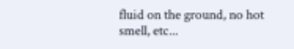fluid on the ground, no hot smell, etc...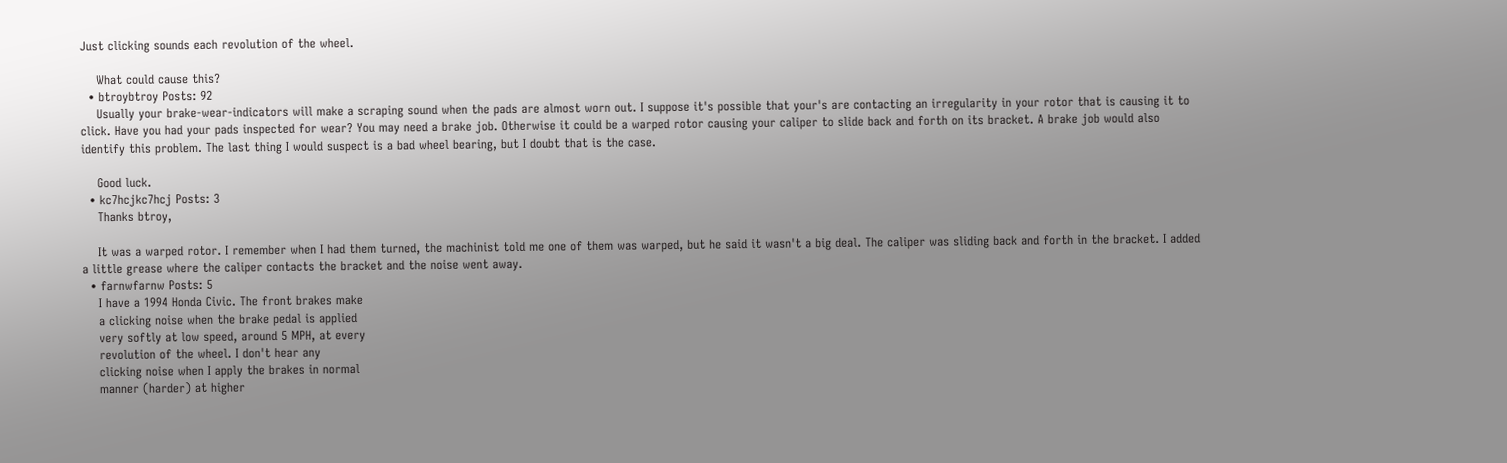Just clicking sounds each revolution of the wheel.

    What could cause this?
  • btroybtroy Posts: 92
    Usually your brake-wear-indicators will make a scraping sound when the pads are almost worn out. I suppose it's possible that your's are contacting an irregularity in your rotor that is causing it to click. Have you had your pads inspected for wear? You may need a brake job. Otherwise it could be a warped rotor causing your caliper to slide back and forth on its bracket. A brake job would also identify this problem. The last thing I would suspect is a bad wheel bearing, but I doubt that is the case.

    Good luck.
  • kc7hcjkc7hcj Posts: 3
    Thanks btroy,

    It was a warped rotor. I remember when I had them turned, the machinist told me one of them was warped, but he said it wasn't a big deal. The caliper was sliding back and forth in the bracket. I added a little grease where the caliper contacts the bracket and the noise went away.
  • farnwfarnw Posts: 5
    I have a 1994 Honda Civic. The front brakes make
    a clicking noise when the brake pedal is applied
    very softly at low speed, around 5 MPH, at every
    revolution of the wheel. I don't hear any
    clicking noise when I apply the brakes in normal
    manner (harder) at higher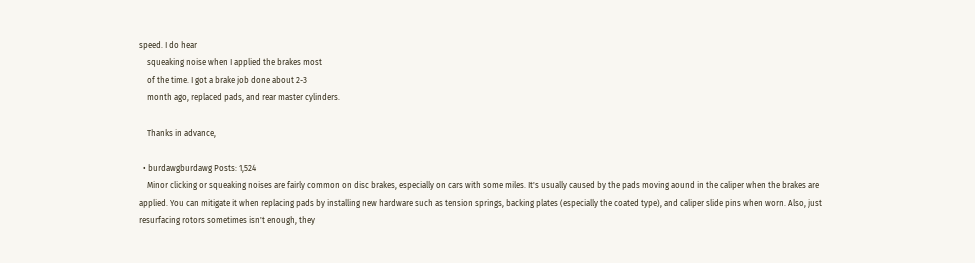speed. I do hear
    squeaking noise when I applied the brakes most
    of the time. I got a brake job done about 2-3
    month ago, replaced pads, and rear master cylinders.

    Thanks in advance,

  • burdawgburdawg Posts: 1,524
    Minor clicking or squeaking noises are fairly common on disc brakes, especially on cars with some miles. It's usually caused by the pads moving aound in the caliper when the brakes are applied. You can mitigate it when replacing pads by installing new hardware such as tension springs, backing plates (especially the coated type), and caliper slide pins when worn. Also, just resurfacing rotors sometimes isn't enough, they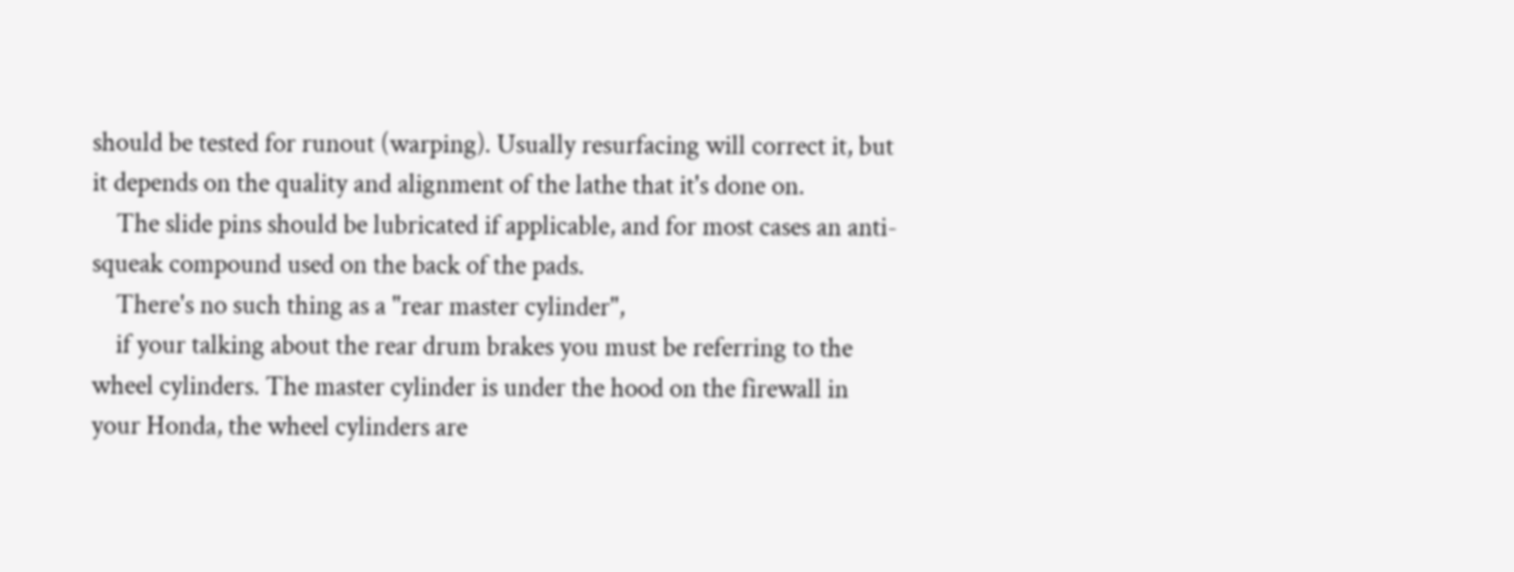should be tested for runout (warping). Usually resurfacing will correct it, but it depends on the quality and alignment of the lathe that it's done on.
    The slide pins should be lubricated if applicable, and for most cases an anti-squeak compound used on the back of the pads.
    There's no such thing as a "rear master cylinder",
    if your talking about the rear drum brakes you must be referring to the wheel cylinders. The master cylinder is under the hood on the firewall in your Honda, the wheel cylinders are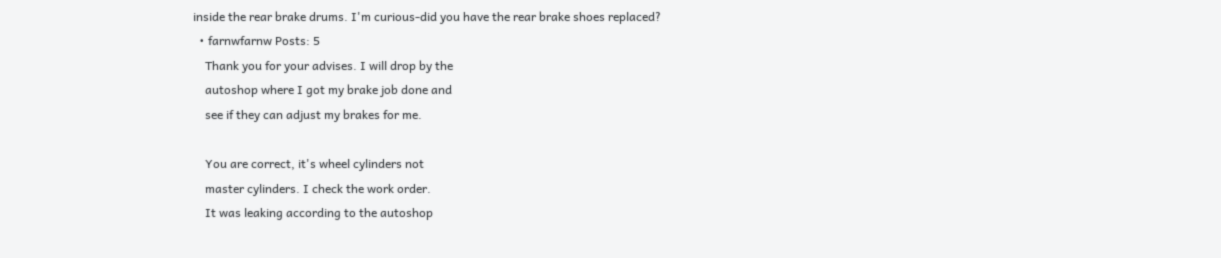inside the rear brake drums. I'm curious-did you have the rear brake shoes replaced?
  • farnwfarnw Posts: 5
    Thank you for your advises. I will drop by the
    autoshop where I got my brake job done and
    see if they can adjust my brakes for me.

    You are correct, it's wheel cylinders not
    master cylinders. I check the work order.
    It was leaking according to the autoshop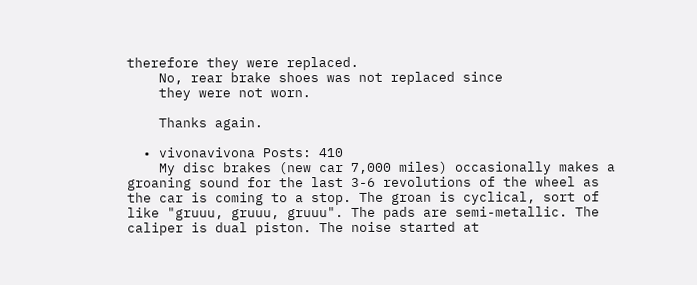therefore they were replaced.
    No, rear brake shoes was not replaced since
    they were not worn.

    Thanks again.

  • vivonavivona Posts: 410
    My disc brakes (new car 7,000 miles) occasionally makes a groaning sound for the last 3-6 revolutions of the wheel as the car is coming to a stop. The groan is cyclical, sort of like "gruuu, gruuu, gruuu". The pads are semi-metallic. The caliper is dual piston. The noise started at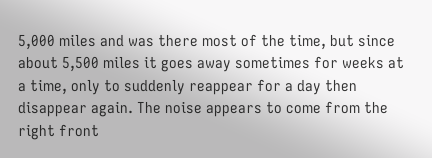5,000 miles and was there most of the time, but since about 5,500 miles it goes away sometimes for weeks at a time, only to suddenly reappear for a day then disappear again. The noise appears to come from the right front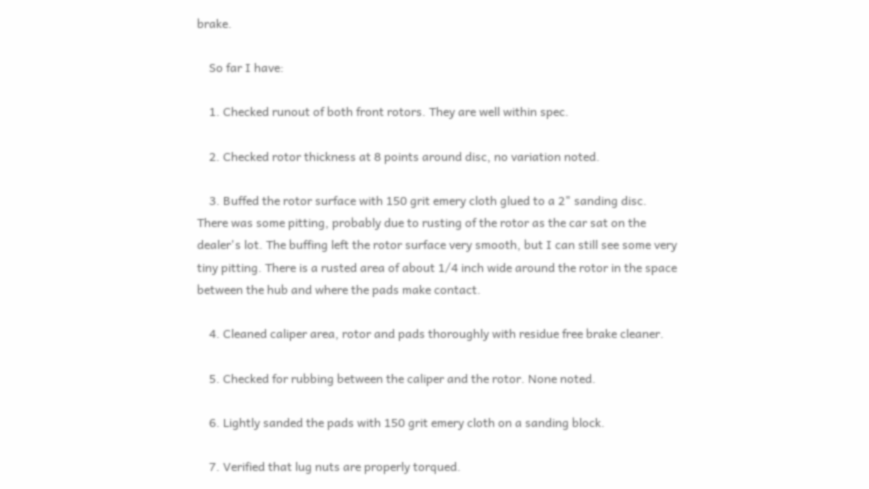brake.

    So far I have:

    1. Checked runout of both front rotors. They are well within spec.

    2. Checked rotor thickness at 8 points around disc, no variation noted.

    3. Buffed the rotor surface with 150 grit emery cloth glued to a 2" sanding disc. There was some pitting, probably due to rusting of the rotor as the car sat on the dealer's lot. The buffing left the rotor surface very smooth, but I can still see some very tiny pitting. There is a rusted area of about 1/4 inch wide around the rotor in the space between the hub and where the pads make contact.

    4. Cleaned caliper area, rotor and pads thoroughly with residue free brake cleaner.

    5. Checked for rubbing between the caliper and the rotor. None noted.

    6. Lightly sanded the pads with 150 grit emery cloth on a sanding block.

    7. Verified that lug nuts are properly torqued.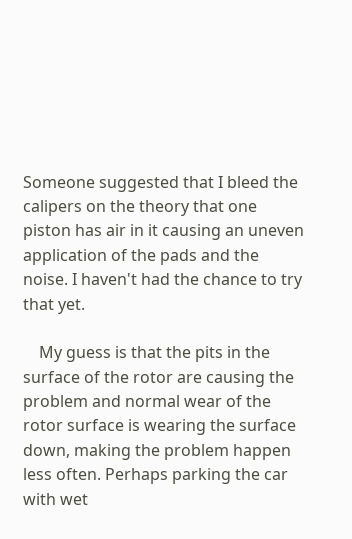Someone suggested that I bleed the calipers on the theory that one piston has air in it causing an uneven application of the pads and the noise. I haven't had the chance to try that yet.

    My guess is that the pits in the surface of the rotor are causing the problem and normal wear of the rotor surface is wearing the surface down, making the problem happen less often. Perhaps parking the car with wet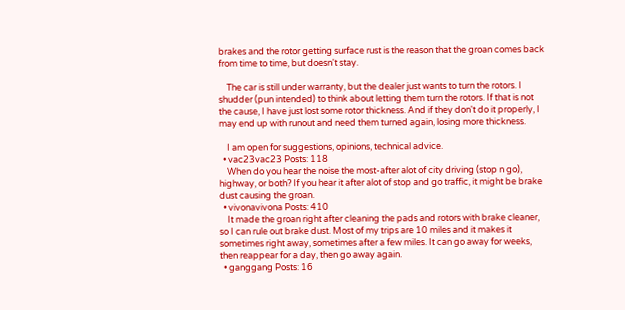brakes and the rotor getting surface rust is the reason that the groan comes back from time to time, but doesn't stay.

    The car is still under warranty, but the dealer just wants to turn the rotors. I shudder (pun intended) to think about letting them turn the rotors. If that is not the cause, I have just lost some rotor thickness. And if they don't do it properly, I may end up with runout and need them turned again, losing more thickness.

    I am open for suggestions, opinions, technical advice.
  • vac23vac23 Posts: 118
    When do you hear the noise the most-after alot of city driving (stop n go), highway, or both? If you hear it after alot of stop and go traffic, it might be brake dust causing the groan.
  • vivonavivona Posts: 410
    It made the groan right after cleaning the pads and rotors with brake cleaner, so I can rule out brake dust. Most of my trips are 10 miles and it makes it sometimes right away, sometimes after a few miles. It can go away for weeks, then reappear for a day, then go away again.
  • ganggang Posts: 16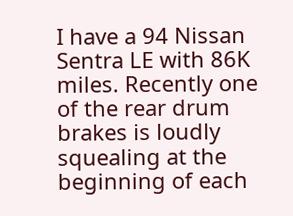I have a 94 Nissan Sentra LE with 86K miles. Recently one of the rear drum brakes is loudly squealing at the beginning of each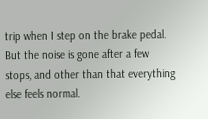trip when I step on the brake pedal. But the noise is gone after a few stops, and other than that everything else feels normal.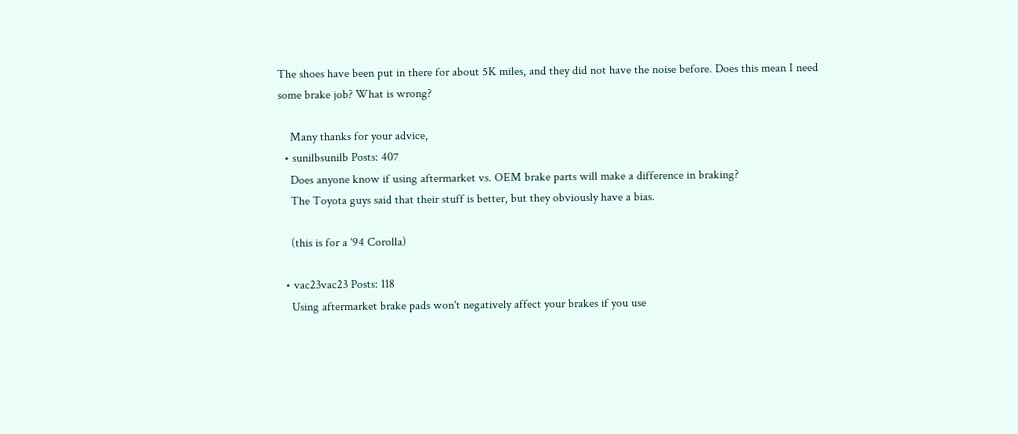The shoes have been put in there for about 5K miles, and they did not have the noise before. Does this mean I need some brake job? What is wrong?

    Many thanks for your advice,
  • sunilbsunilb Posts: 407
    Does anyone know if using aftermarket vs. OEM brake parts will make a difference in braking?
    The Toyota guys said that their stuff is better, but they obviously have a bias.

    (this is for a '94 Corolla)

  • vac23vac23 Posts: 118
    Using aftermarket brake pads won't negatively affect your brakes if you use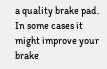a quality brake pad. In some cases it might improve your brake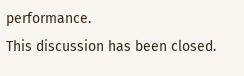performance.
This discussion has been closed.